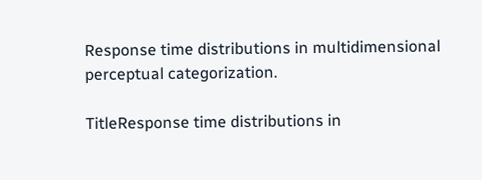Response time distributions in multidimensional perceptual categorization.

TitleResponse time distributions in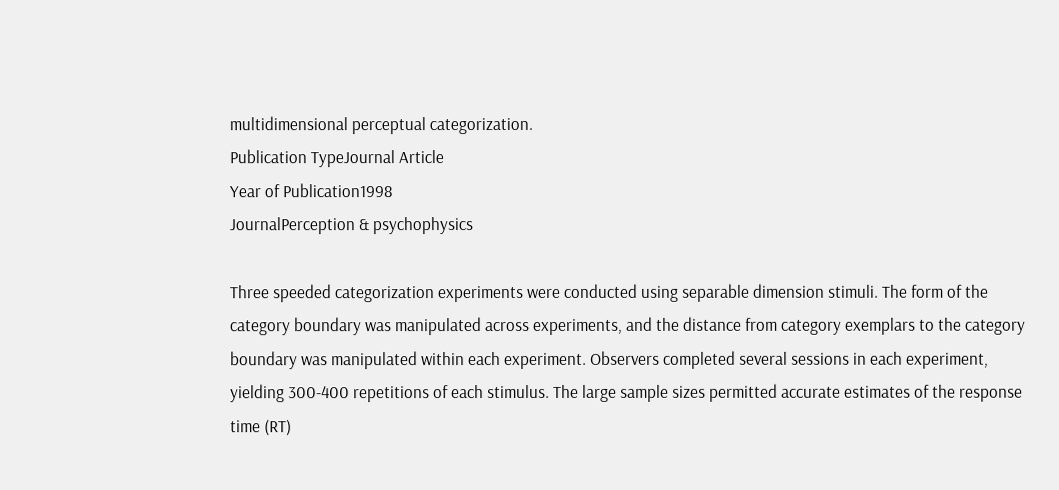multidimensional perceptual categorization.
Publication TypeJournal Article
Year of Publication1998
JournalPerception & psychophysics

Three speeded categorization experiments were conducted using separable dimension stimuli. The form of the category boundary was manipulated across experiments, and the distance from category exemplars to the category boundary was manipulated within each experiment. Observers completed several sessions in each experiment, yielding 300-400 repetitions of each stimulus. The large sample sizes permitted accurate estimates of the response time (RT)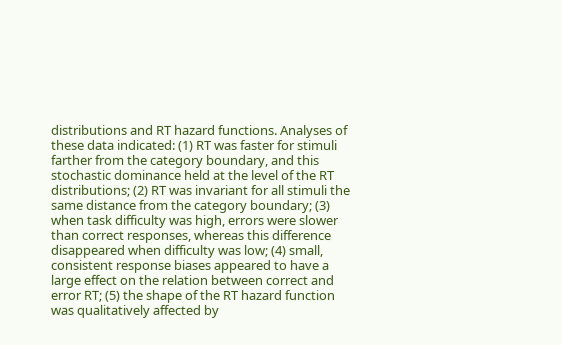distributions and RT hazard functions. Analyses of these data indicated: (1) RT was faster for stimuli farther from the category boundary, and this stochastic dominance held at the level of the RT distributions; (2) RT was invariant for all stimuli the same distance from the category boundary; (3) when task difficulty was high, errors were slower than correct responses, whereas this difference disappeared when difficulty was low; (4) small, consistent response biases appeared to have a large effect on the relation between correct and error RT; (5) the shape of the RT hazard function was qualitatively affected by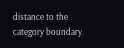distance to the category boundary.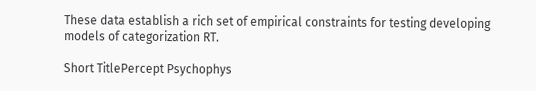These data establish a rich set of empirical constraints for testing developing models of categorization RT.

Short TitlePercept Psychophys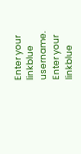Enter your linkblue username.
Enter your linkblue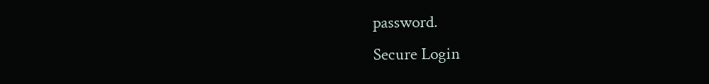password.
Secure Login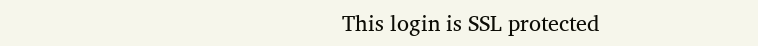This login is SSL protected